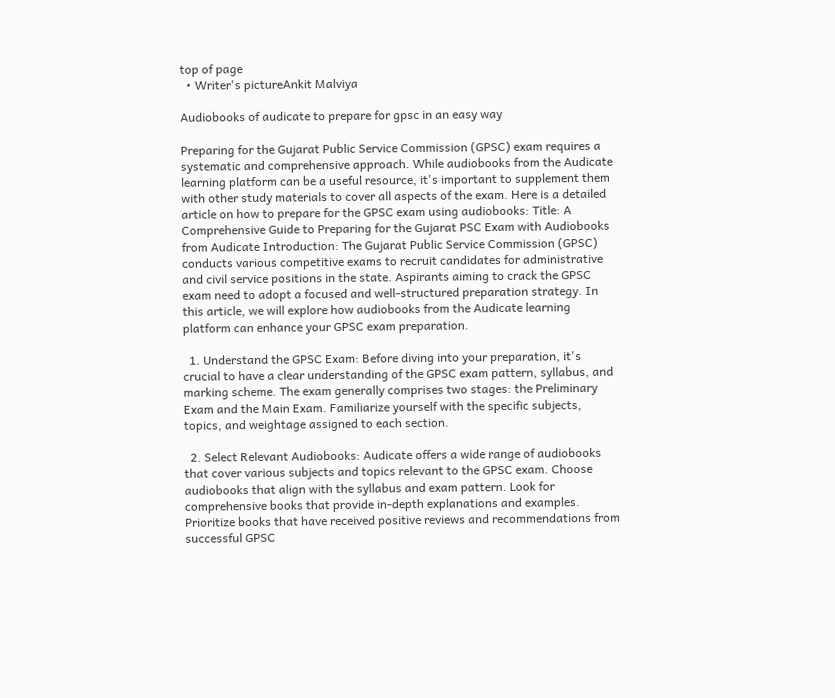top of page
  • Writer's pictureAnkit Malviya

Audiobooks of audicate to prepare for gpsc in an easy way

Preparing for the Gujarat Public Service Commission (GPSC) exam requires a systematic and comprehensive approach. While audiobooks from the Audicate learning platform can be a useful resource, it's important to supplement them with other study materials to cover all aspects of the exam. Here is a detailed article on how to prepare for the GPSC exam using audiobooks: Title: A Comprehensive Guide to Preparing for the Gujarat PSC Exam with Audiobooks from Audicate Introduction: The Gujarat Public Service Commission (GPSC) conducts various competitive exams to recruit candidates for administrative and civil service positions in the state. Aspirants aiming to crack the GPSC exam need to adopt a focused and well-structured preparation strategy. In this article, we will explore how audiobooks from the Audicate learning platform can enhance your GPSC exam preparation.

  1. Understand the GPSC Exam: Before diving into your preparation, it's crucial to have a clear understanding of the GPSC exam pattern, syllabus, and marking scheme. The exam generally comprises two stages: the Preliminary Exam and the Main Exam. Familiarize yourself with the specific subjects, topics, and weightage assigned to each section.

  2. Select Relevant Audiobooks: Audicate offers a wide range of audiobooks that cover various subjects and topics relevant to the GPSC exam. Choose audiobooks that align with the syllabus and exam pattern. Look for comprehensive books that provide in-depth explanations and examples. Prioritize books that have received positive reviews and recommendations from successful GPSC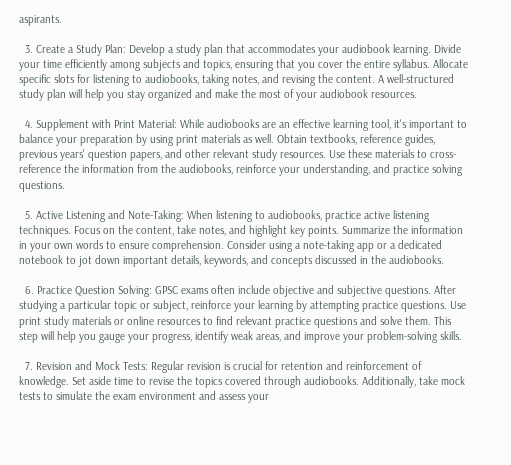aspirants.

  3. Create a Study Plan: Develop a study plan that accommodates your audiobook learning. Divide your time efficiently among subjects and topics, ensuring that you cover the entire syllabus. Allocate specific slots for listening to audiobooks, taking notes, and revising the content. A well-structured study plan will help you stay organized and make the most of your audiobook resources.

  4. Supplement with Print Material: While audiobooks are an effective learning tool, it's important to balance your preparation by using print materials as well. Obtain textbooks, reference guides, previous years' question papers, and other relevant study resources. Use these materials to cross-reference the information from the audiobooks, reinforce your understanding, and practice solving questions.

  5. Active Listening and Note-Taking: When listening to audiobooks, practice active listening techniques. Focus on the content, take notes, and highlight key points. Summarize the information in your own words to ensure comprehension. Consider using a note-taking app or a dedicated notebook to jot down important details, keywords, and concepts discussed in the audiobooks.

  6. Practice Question Solving: GPSC exams often include objective and subjective questions. After studying a particular topic or subject, reinforce your learning by attempting practice questions. Use print study materials or online resources to find relevant practice questions and solve them. This step will help you gauge your progress, identify weak areas, and improve your problem-solving skills.

  7. Revision and Mock Tests: Regular revision is crucial for retention and reinforcement of knowledge. Set aside time to revise the topics covered through audiobooks. Additionally, take mock tests to simulate the exam environment and assess your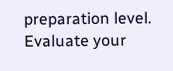preparation level. Evaluate your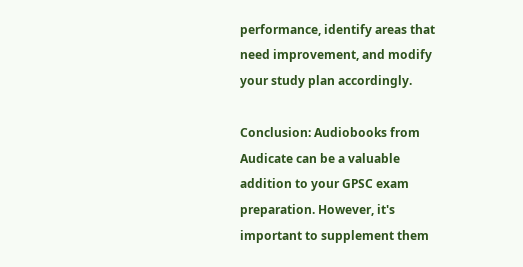performance, identify areas that need improvement, and modify your study plan accordingly.

Conclusion: Audiobooks from Audicate can be a valuable addition to your GPSC exam preparation. However, it's important to supplement them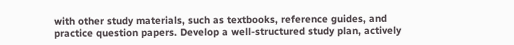with other study materials, such as textbooks, reference guides, and practice question papers. Develop a well-structured study plan, actively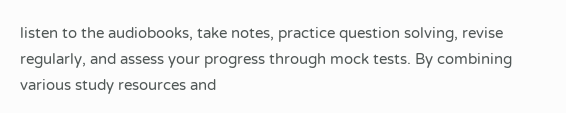listen to the audiobooks, take notes, practice question solving, revise regularly, and assess your progress through mock tests. By combining various study resources and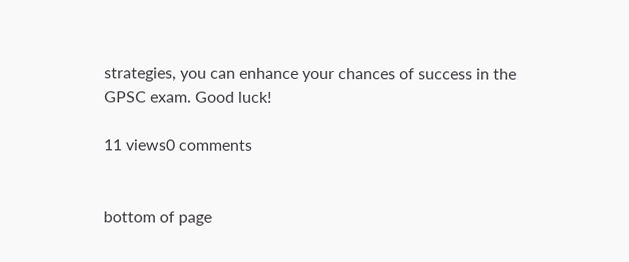strategies, you can enhance your chances of success in the GPSC exam. Good luck!

11 views0 comments


bottom of page